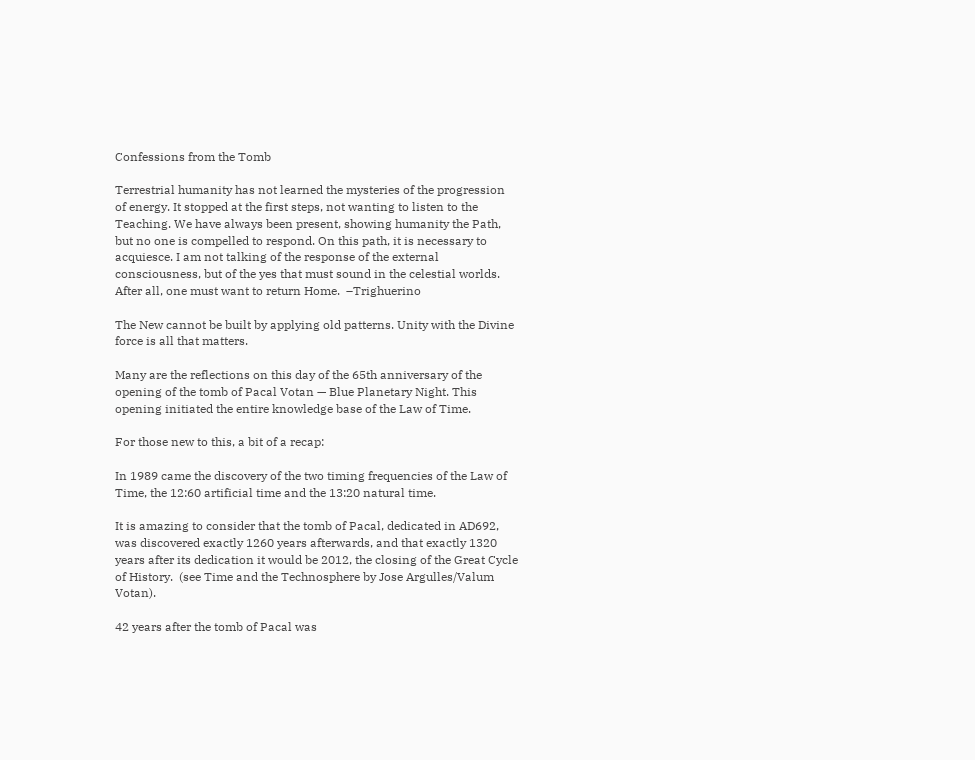Confessions from the Tomb

Terrestrial humanity has not learned the mysteries of the progression of energy. It stopped at the first steps, not wanting to listen to the Teaching. We have always been present, showing humanity the Path, but no one is compelled to respond. On this path, it is necessary to acquiesce. I am not talking of the response of the external consciousness, but of the yes that must sound in the celestial worlds. After all, one must want to return Home.  –Trighuerino

The New cannot be built by applying old patterns. Unity with the Divine force is all that matters.

Many are the reflections on this day of the 65th anniversary of the opening of the tomb of Pacal Votan — Blue Planetary Night. This opening initiated the entire knowledge base of the Law of Time.

For those new to this, a bit of a recap:

In 1989 came the discovery of the two timing frequencies of the Law of Time, the 12:60 artificial time and the 13:20 natural time.

It is amazing to consider that the tomb of Pacal, dedicated in AD692, was discovered exactly 1260 years afterwards, and that exactly 1320 years after its dedication it would be 2012, the closing of the Great Cycle of History.  (see Time and the Technosphere by Jose Argulles/Valum Votan).

42 years after the tomb of Pacal was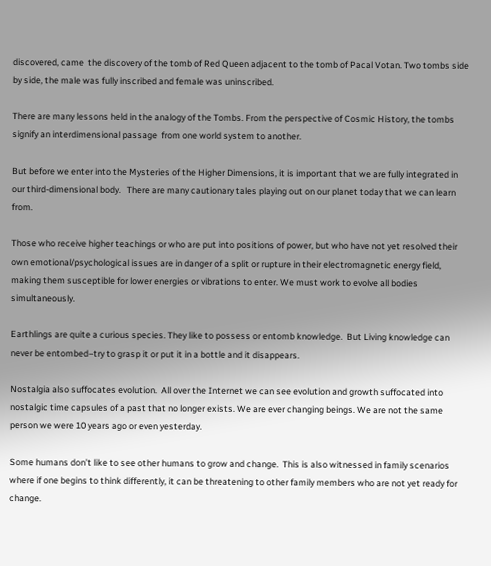discovered, came  the discovery of the tomb of Red Queen adjacent to the tomb of Pacal Votan. Two tombs side by side, the male was fully inscribed and female was uninscribed.

There are many lessons held in the analogy of the Tombs. From the perspective of Cosmic History, the tombs  signify an interdimensional passage  from one world system to another.

But before we enter into the Mysteries of the Higher Dimensions, it is important that we are fully integrated in our third-dimensional body.   There are many cautionary tales playing out on our planet today that we can learn from.

Those who receive higher teachings or who are put into positions of power, but who have not yet resolved their own emotional/psychological issues are in danger of a split or rupture in their electromagnetic energy field, making them susceptible for lower energies or vibrations to enter. We must work to evolve all bodies simultaneously.

Earthlings are quite a curious species. They like to possess or entomb knowledge.  But Living knowledge can never be entombed–try to grasp it or put it in a bottle and it disappears.

Nostalgia also suffocates evolution.  All over the Internet we can see evolution and growth suffocated into nostalgic time capsules of a past that no longer exists. We are ever changing beings. We are not the same person we were 10 years ago or even yesterday.

Some humans don’t like to see other humans to grow and change.  This is also witnessed in family scenarios where if one begins to think differently, it can be threatening to other family members who are not yet ready for change.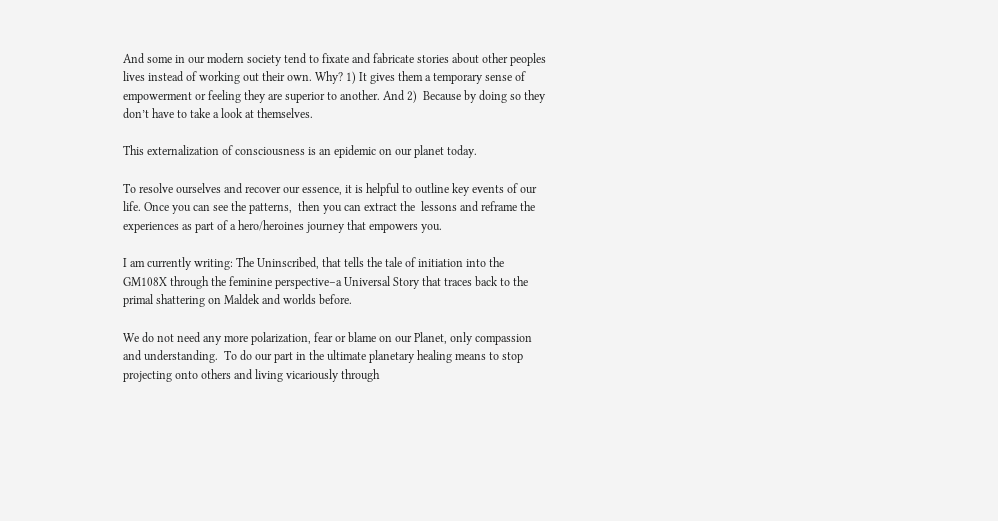And some in our modern society tend to fixate and fabricate stories about other peoples lives instead of working out their own. Why? 1) It gives them a temporary sense of empowerment or feeling they are superior to another. And 2)  Because by doing so they don’t have to take a look at themselves.

This externalization of consciousness is an epidemic on our planet today.

To resolve ourselves and recover our essence, it is helpful to outline key events of our life. Once you can see the patterns,  then you can extract the  lessons and reframe the experiences as part of a hero/heroines journey that empowers you.

I am currently writing: The Uninscribed, that tells the tale of initiation into the GM108X through the feminine perspective–a Universal Story that traces back to the primal shattering on Maldek and worlds before.

We do not need any more polarization, fear or blame on our Planet, only compassion and understanding.  To do our part in the ultimate planetary healing means to stop projecting onto others and living vicariously through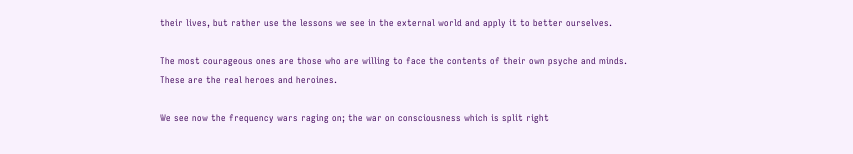their lives, but rather use the lessons we see in the external world and apply it to better ourselves.

The most courageous ones are those who are willing to face the contents of their own psyche and minds.  These are the real heroes and heroines.

We see now the frequency wars raging on; the war on consciousness which is split right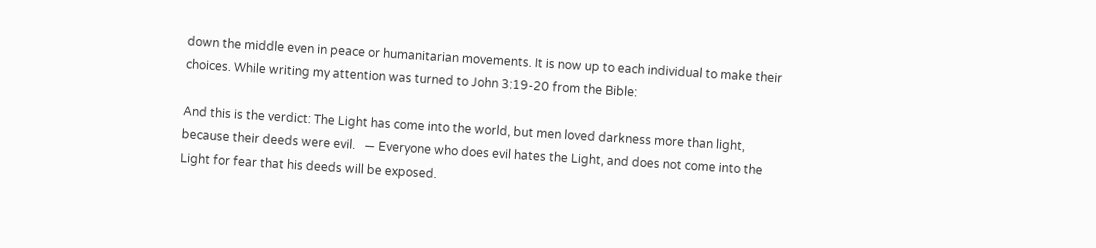down the middle even in peace or humanitarian movements. It is now up to each individual to make their choices. While writing my attention was turned to John 3:19-20 from the Bible:

And this is the verdict: The Light has come into the world, but men loved darkness more than light, because their deeds were evil.   — Everyone who does evil hates the Light, and does not come into the Light for fear that his deeds will be exposed.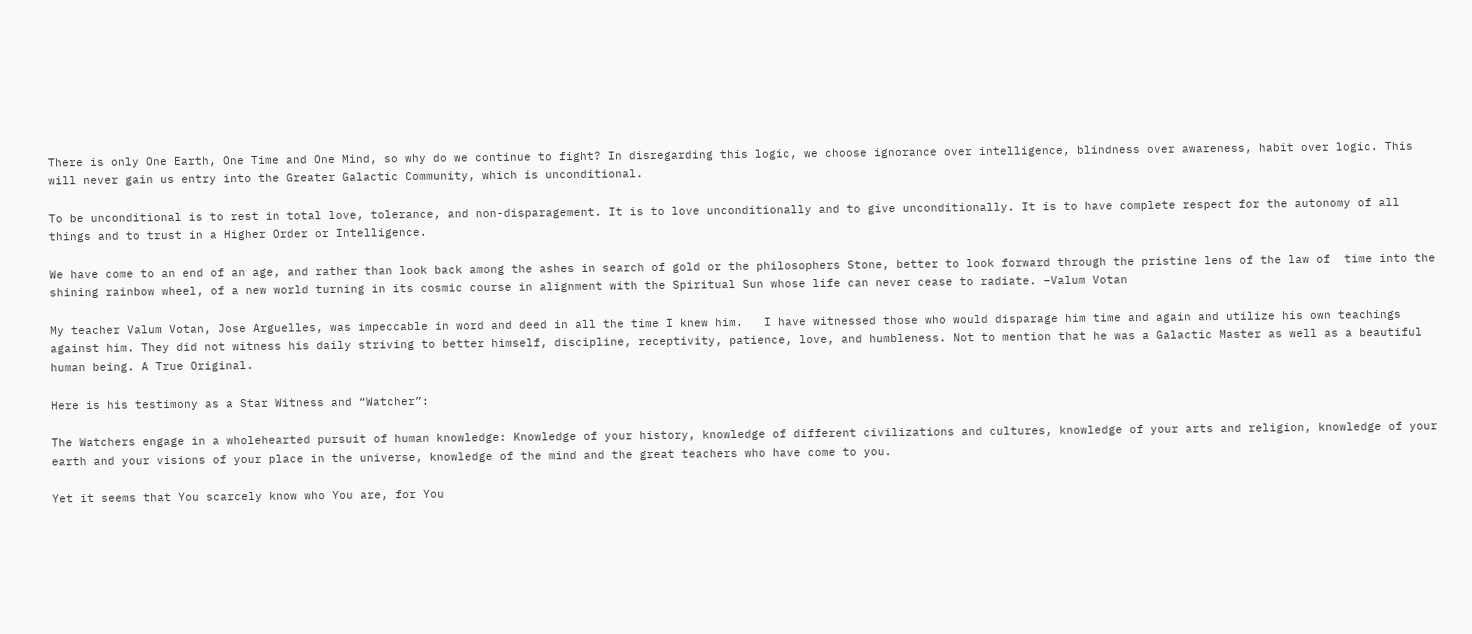There is only One Earth, One Time and One Mind, so why do we continue to fight? In disregarding this logic, we choose ignorance over intelligence, blindness over awareness, habit over logic. This will never gain us entry into the Greater Galactic Community, which is unconditional.

To be unconditional is to rest in total love, tolerance, and non-disparagement. It is to love unconditionally and to give unconditionally. It is to have complete respect for the autonomy of all things and to trust in a Higher Order or Intelligence.

We have come to an end of an age, and rather than look back among the ashes in search of gold or the philosophers Stone, better to look forward through the pristine lens of the law of  time into the shining rainbow wheel, of a new world turning in its cosmic course in alignment with the Spiritual Sun whose life can never cease to radiate. –Valum Votan

My teacher Valum Votan, Jose Arguelles, was impeccable in word and deed in all the time I knew him.   I have witnessed those who would disparage him time and again and utilize his own teachings against him. They did not witness his daily striving to better himself, discipline, receptivity, patience, love, and humbleness. Not to mention that he was a Galactic Master as well as a beautiful human being. A True Original.

Here is his testimony as a Star Witness and “Watcher”:

The Watchers engage in a wholehearted pursuit of human knowledge: Knowledge of your history, knowledge of different civilizations and cultures, knowledge of your arts and religion, knowledge of your earth and your visions of your place in the universe, knowledge of the mind and the great teachers who have come to you.

Yet it seems that You scarcely know who You are, for You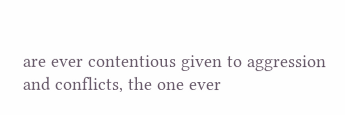are ever contentious given to aggression and conflicts, the one ever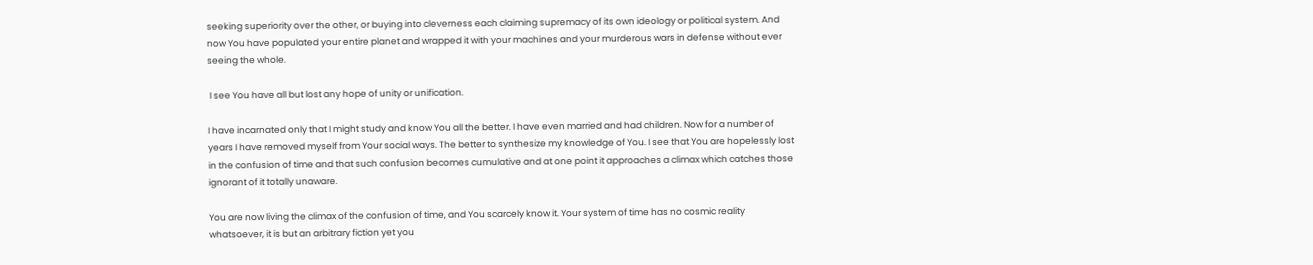seeking superiority over the other, or buying into cleverness each claiming supremacy of its own ideology or political system. And now You have populated your entire planet and wrapped it with your machines and your murderous wars in defense without ever seeing the whole.

 I see You have all but lost any hope of unity or unification.

I have incarnated only that I might study and know You all the better. I have even married and had children. Now for a number of years I have removed myself from Your social ways. The better to synthesize my knowledge of You. I see that You are hopelessly lost in the confusion of time and that such confusion becomes cumulative and at one point it approaches a climax which catches those ignorant of it totally unaware.

You are now living the climax of the confusion of time, and You scarcely know it. Your system of time has no cosmic reality whatsoever, it is but an arbitrary fiction yet you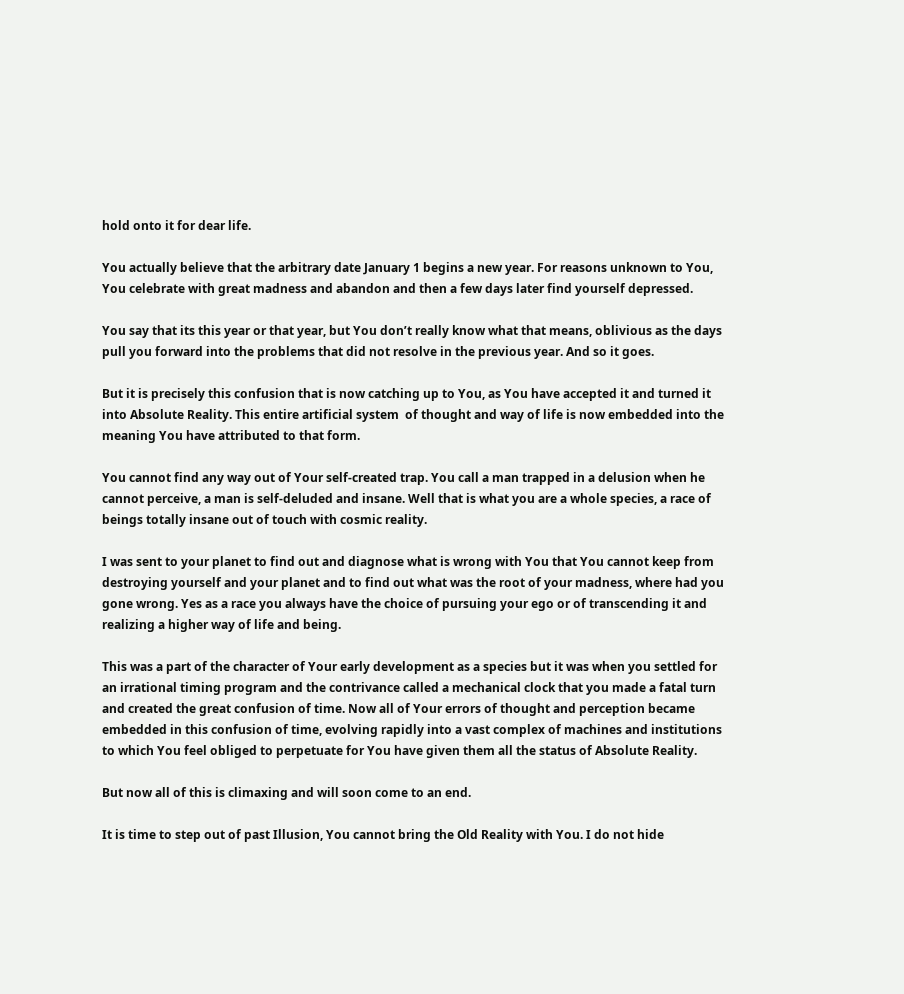hold onto it for dear life.

You actually believe that the arbitrary date January 1 begins a new year. For reasons unknown to You, You celebrate with great madness and abandon and then a few days later find yourself depressed.

You say that its this year or that year, but You don’t really know what that means, oblivious as the days pull you forward into the problems that did not resolve in the previous year. And so it goes.

But it is precisely this confusion that is now catching up to You, as You have accepted it and turned it into Absolute Reality. This entire artificial system  of thought and way of life is now embedded into the meaning You have attributed to that form.

You cannot find any way out of Your self-created trap. You call a man trapped in a delusion when he cannot perceive, a man is self-deluded and insane. Well that is what you are a whole species, a race of beings totally insane out of touch with cosmic reality.

I was sent to your planet to find out and diagnose what is wrong with You that You cannot keep from destroying yourself and your planet and to find out what was the root of your madness, where had you gone wrong. Yes as a race you always have the choice of pursuing your ego or of transcending it and realizing a higher way of life and being.

This was a part of the character of Your early development as a species but it was when you settled for an irrational timing program and the contrivance called a mechanical clock that you made a fatal turn and created the great confusion of time. Now all of Your errors of thought and perception became embedded in this confusion of time, evolving rapidly into a vast complex of machines and institutions to which You feel obliged to perpetuate for You have given them all the status of Absolute Reality.

But now all of this is climaxing and will soon come to an end.

It is time to step out of past Illusion, You cannot bring the Old Reality with You. I do not hide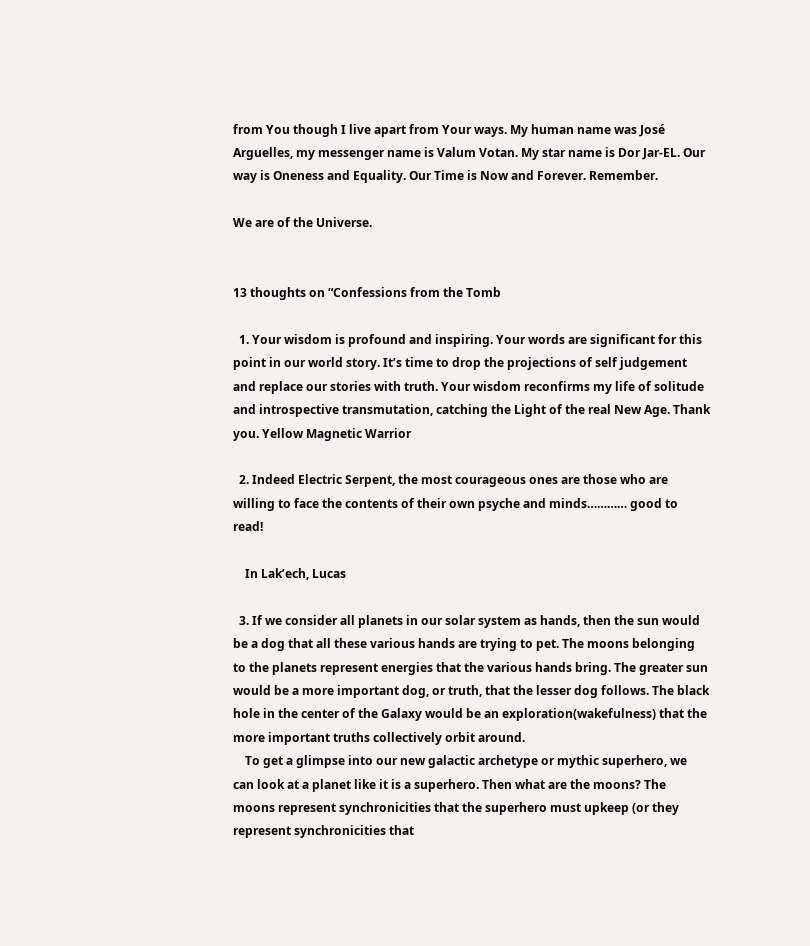from You though I live apart from Your ways. My human name was José Arguelles, my messenger name is Valum Votan. My star name is Dor Jar-EL. Our way is Oneness and Equality. Our Time is Now and Forever. Remember.

We are of the Universe.


13 thoughts on “Confessions from the Tomb

  1. Your wisdom is profound and inspiring. Your words are significant for this point in our world story. It’s time to drop the projections of self judgement and replace our stories with truth. Your wisdom reconfirms my life of solitude and introspective transmutation, catching the Light of the real New Age. Thank you. Yellow Magnetic Warrior

  2. Indeed Electric Serpent, the most courageous ones are those who are willing to face the contents of their own psyche and minds………… good to read!

    In Lak’ech, Lucas

  3. If we consider all planets in our solar system as hands, then the sun would be a dog that all these various hands are trying to pet. The moons belonging to the planets represent energies that the various hands bring. The greater sun would be a more important dog, or truth, that the lesser dog follows. The black hole in the center of the Galaxy would be an exploration(wakefulness) that the more important truths collectively orbit around.
    To get a glimpse into our new galactic archetype or mythic superhero, we can look at a planet like it is a superhero. Then what are the moons? The moons represent synchronicities that the superhero must upkeep (or they represent synchronicities that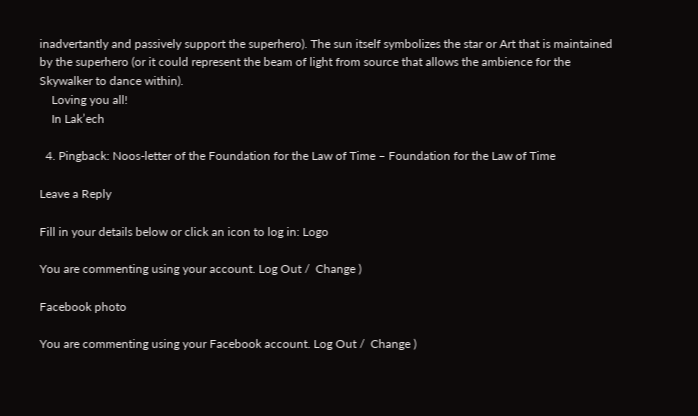inadvertantly and passively support the superhero). The sun itself symbolizes the star or Art that is maintained by the superhero (or it could represent the beam of light from source that allows the ambience for the Skywalker to dance within).
    Loving you all!
    In Lak’ech

  4. Pingback: Noos-letter of the Foundation for the Law of Time – Foundation for the Law of Time

Leave a Reply

Fill in your details below or click an icon to log in: Logo

You are commenting using your account. Log Out /  Change )

Facebook photo

You are commenting using your Facebook account. Log Out /  Change )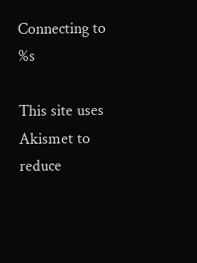Connecting to %s

This site uses Akismet to reduce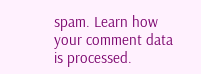spam. Learn how your comment data is processed.